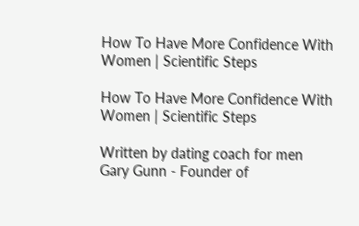How To Have More Confidence With Women | Scientific Steps

How To Have More Confidence With Women | Scientific Steps

Written by dating coach for men Gary Gunn - Founder of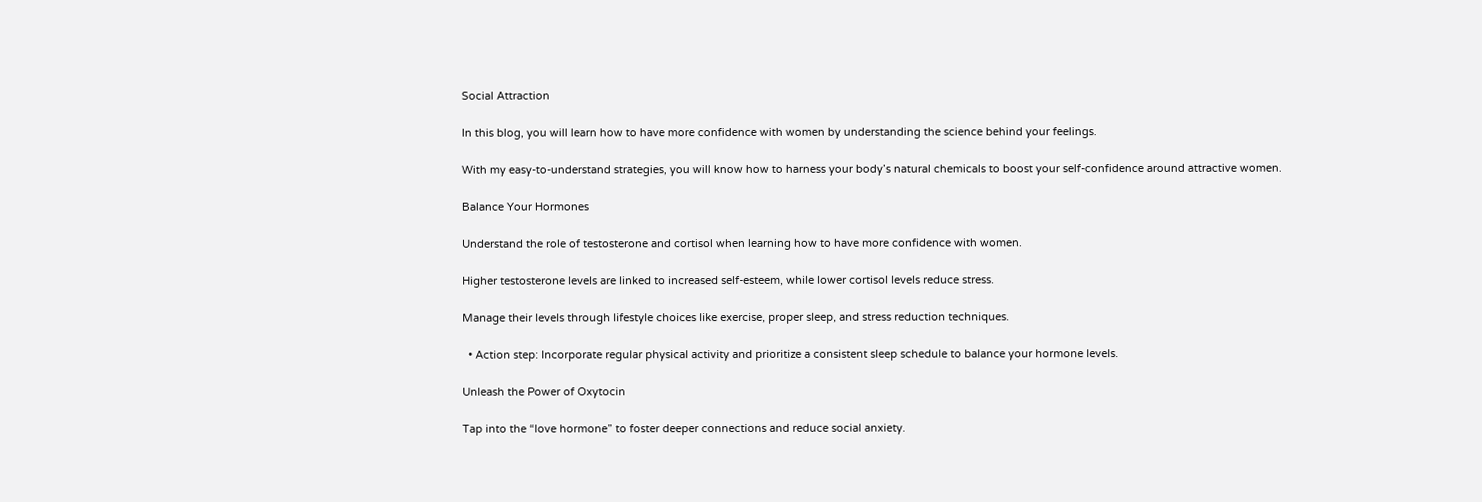Social Attraction

In this blog, you will learn how to have more confidence with women by understanding the science behind your feelings.

With my easy-to-understand strategies, you will know how to harness your body’s natural chemicals to boost your self-confidence around attractive women.

Balance Your Hormones

Understand the role of testosterone and cortisol when learning how to have more confidence with women.

Higher testosterone levels are linked to increased self-esteem, while lower cortisol levels reduce stress.

Manage their levels through lifestyle choices like exercise, proper sleep, and stress reduction techniques.

  • Action step: Incorporate regular physical activity and prioritize a consistent sleep schedule to balance your hormone levels.

Unleash the Power of Oxytocin

Tap into the “love hormone” to foster deeper connections and reduce social anxiety.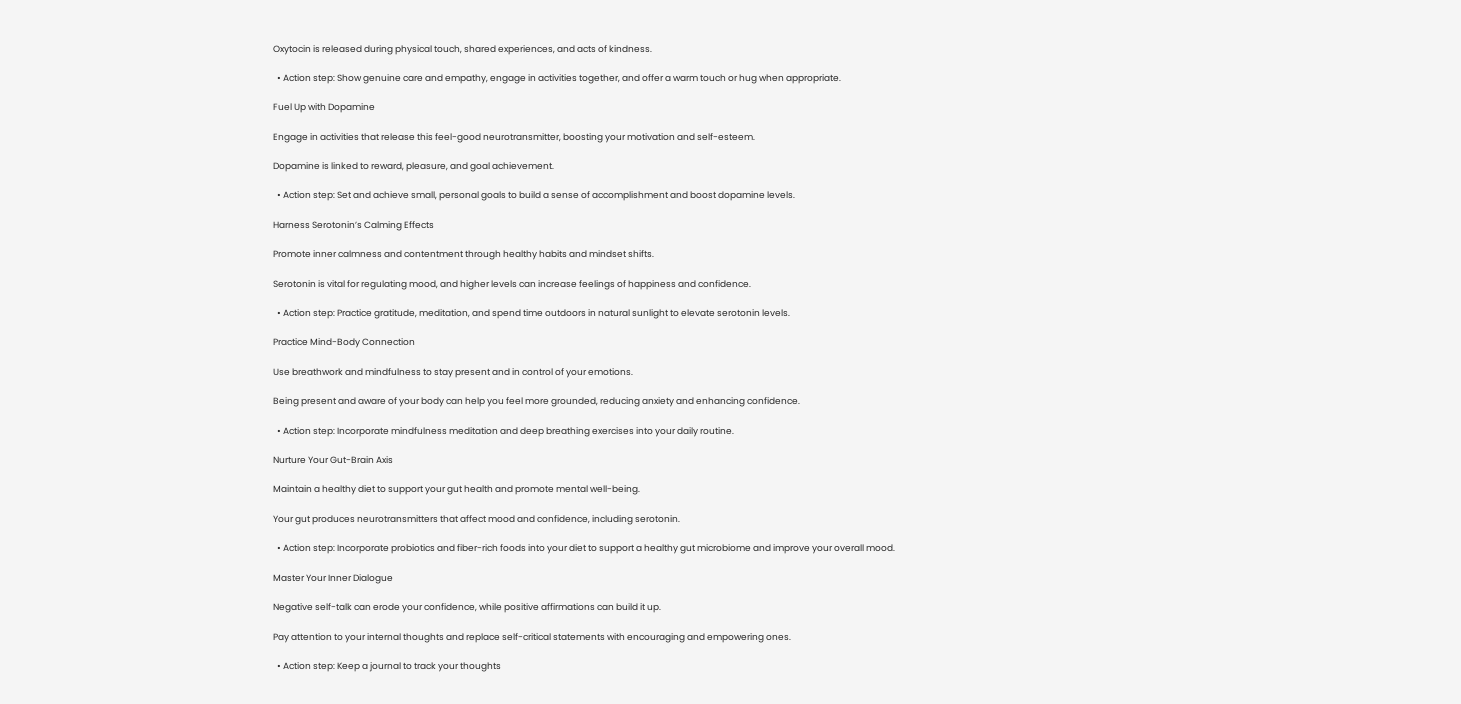Oxytocin is released during physical touch, shared experiences, and acts of kindness.

  • Action step: Show genuine care and empathy, engage in activities together, and offer a warm touch or hug when appropriate.

Fuel Up with Dopamine

Engage in activities that release this feel-good neurotransmitter, boosting your motivation and self-esteem.

Dopamine is linked to reward, pleasure, and goal achievement.

  • Action step: Set and achieve small, personal goals to build a sense of accomplishment and boost dopamine levels.

Harness Serotonin’s Calming Effects

Promote inner calmness and contentment through healthy habits and mindset shifts.

Serotonin is vital for regulating mood, and higher levels can increase feelings of happiness and confidence.

  • Action step: Practice gratitude, meditation, and spend time outdoors in natural sunlight to elevate serotonin levels.

Practice Mind-Body Connection

Use breathwork and mindfulness to stay present and in control of your emotions.

Being present and aware of your body can help you feel more grounded, reducing anxiety and enhancing confidence.

  • Action step: Incorporate mindfulness meditation and deep breathing exercises into your daily routine.

Nurture Your Gut-Brain Axis

Maintain a healthy diet to support your gut health and promote mental well-being.

Your gut produces neurotransmitters that affect mood and confidence, including serotonin.

  • Action step: Incorporate probiotics and fiber-rich foods into your diet to support a healthy gut microbiome and improve your overall mood.

Master Your Inner Dialogue

Negative self-talk can erode your confidence, while positive affirmations can build it up.

Pay attention to your internal thoughts and replace self-critical statements with encouraging and empowering ones.

  • Action step: Keep a journal to track your thoughts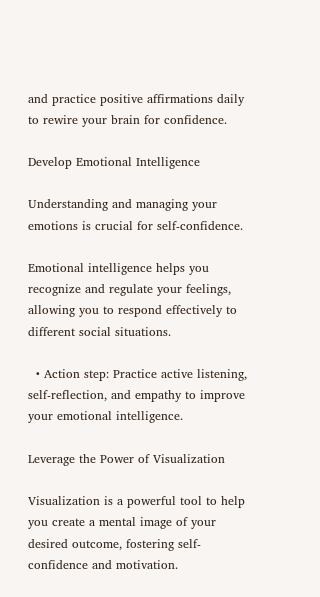and practice positive affirmations daily to rewire your brain for confidence.

Develop Emotional Intelligence

Understanding and managing your emotions is crucial for self-confidence.

Emotional intelligence helps you recognize and regulate your feelings, allowing you to respond effectively to different social situations.

  • Action step: Practice active listening, self-reflection, and empathy to improve your emotional intelligence.

Leverage the Power of Visualization

Visualization is a powerful tool to help you create a mental image of your desired outcome, fostering self-confidence and motivation.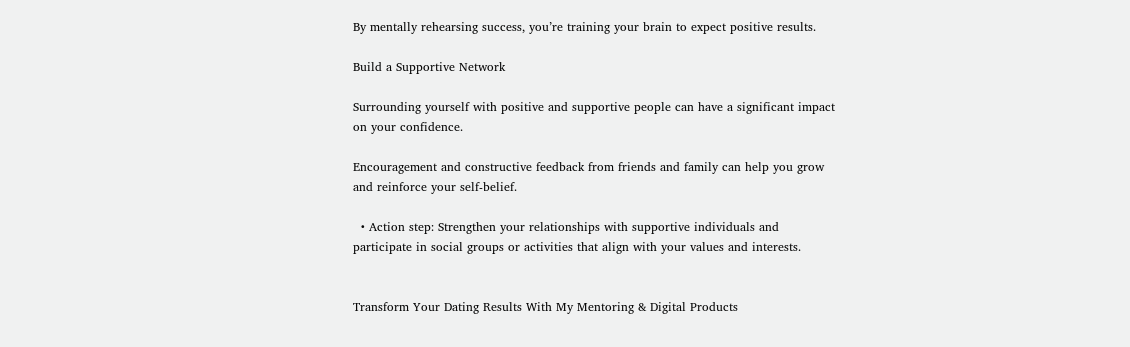By mentally rehearsing success, you’re training your brain to expect positive results.

Build a Supportive Network

Surrounding yourself with positive and supportive people can have a significant impact on your confidence.

Encouragement and constructive feedback from friends and family can help you grow and reinforce your self-belief.

  • Action step: Strengthen your relationships with supportive individuals and participate in social groups or activities that align with your values and interests.


Transform Your Dating Results With My Mentoring & Digital Products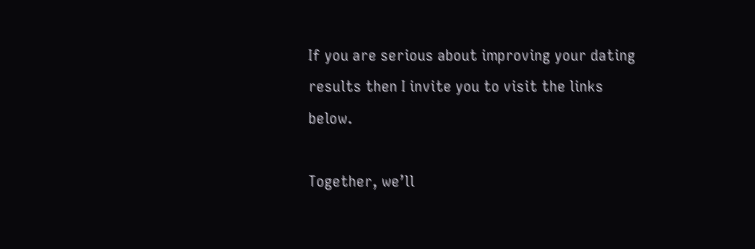If you are serious about improving your dating results then I invite you to visit the links below.

Together, we’ll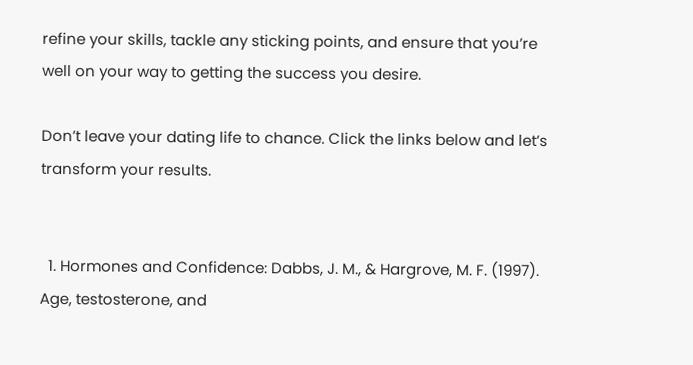refine your skills, tackle any sticking points, and ensure that you’re well on your way to getting the success you desire.

Don’t leave your dating life to chance. Click the links below and let’s transform your results.


  1. Hormones and Confidence: Dabbs, J. M., & Hargrove, M. F. (1997). Age, testosterone, and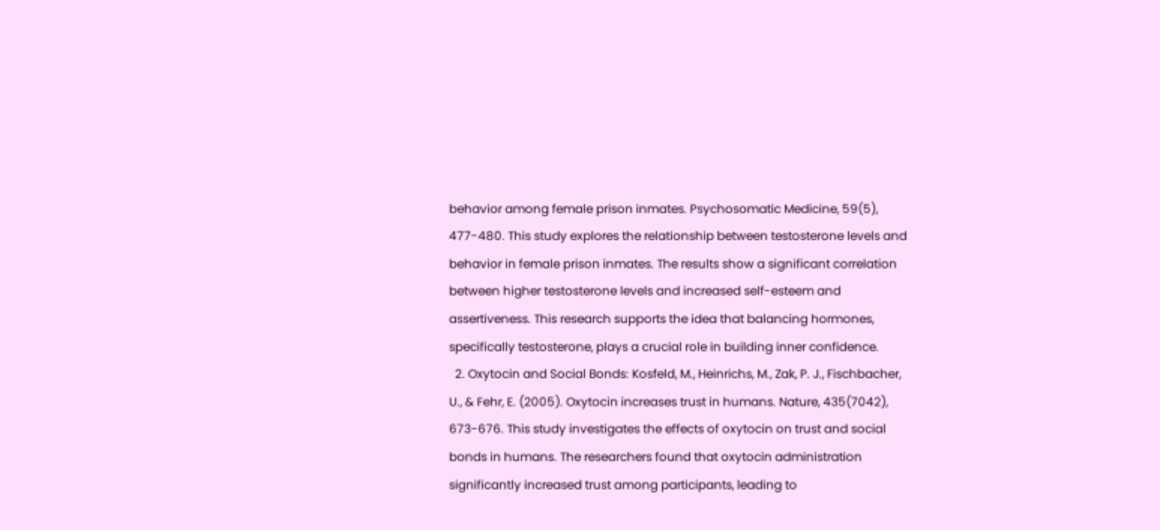behavior among female prison inmates. Psychosomatic Medicine, 59(5), 477-480. This study explores the relationship between testosterone levels and behavior in female prison inmates. The results show a significant correlation between higher testosterone levels and increased self-esteem and assertiveness. This research supports the idea that balancing hormones, specifically testosterone, plays a crucial role in building inner confidence.
  2. Oxytocin and Social Bonds: Kosfeld, M., Heinrichs, M., Zak, P. J., Fischbacher, U., & Fehr, E. (2005). Oxytocin increases trust in humans. Nature, 435(7042), 673-676. This study investigates the effects of oxytocin on trust and social bonds in humans. The researchers found that oxytocin administration significantly increased trust among participants, leading to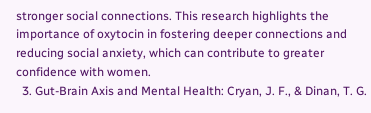stronger social connections. This research highlights the importance of oxytocin in fostering deeper connections and reducing social anxiety, which can contribute to greater confidence with women.
  3. Gut-Brain Axis and Mental Health: Cryan, J. F., & Dinan, T. G.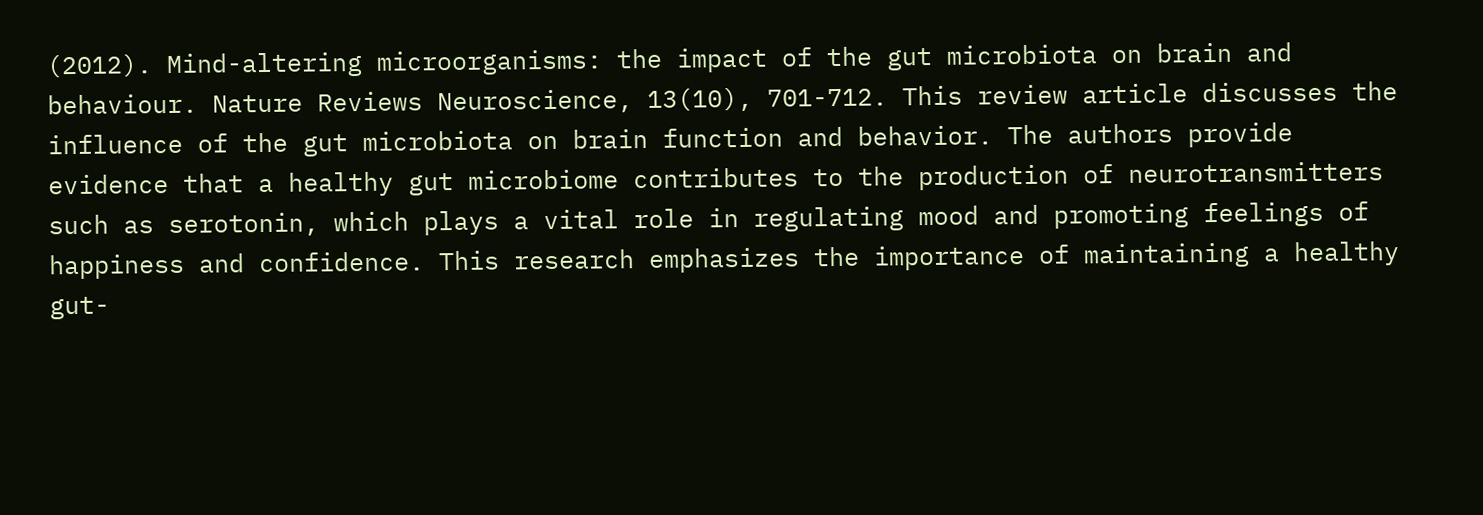(2012). Mind-altering microorganisms: the impact of the gut microbiota on brain and behaviour. Nature Reviews Neuroscience, 13(10), 701-712. This review article discusses the influence of the gut microbiota on brain function and behavior. The authors provide evidence that a healthy gut microbiome contributes to the production of neurotransmitters such as serotonin, which plays a vital role in regulating mood and promoting feelings of happiness and confidence. This research emphasizes the importance of maintaining a healthy gut-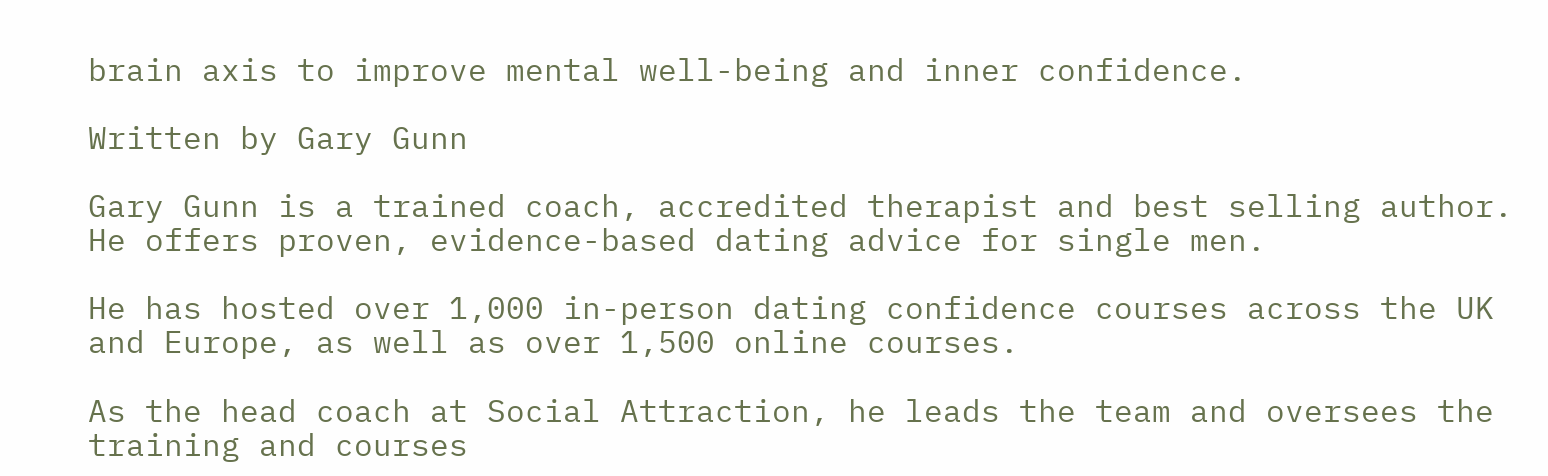brain axis to improve mental well-being and inner confidence.

Written by Gary Gunn

Gary Gunn is a trained coach, accredited therapist and best selling author. He offers proven, evidence-based dating advice for single men.

He has hosted over 1,000 in-person dating confidence courses across the UK and Europe, as well as over 1,500 online courses.

As the head coach at Social Attraction, he leads the team and oversees the training and courses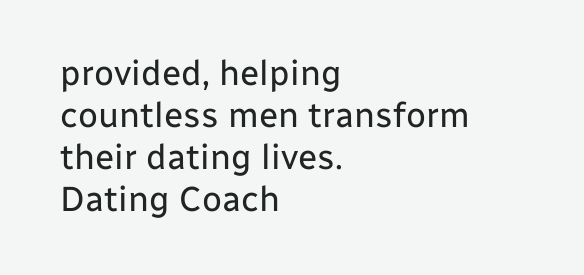provided, helping countless men transform their dating lives.
Dating Coach